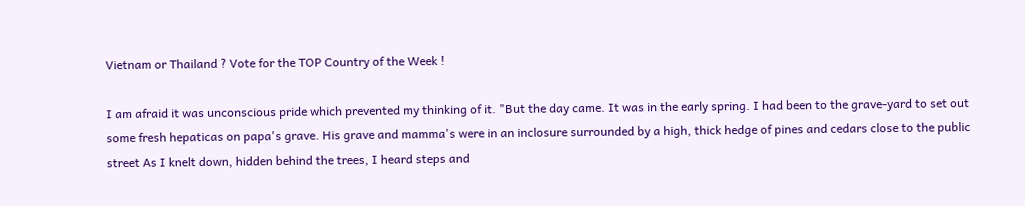Vietnam or Thailand ? Vote for the TOP Country of the Week !

I am afraid it was unconscious pride which prevented my thinking of it. "But the day came. It was in the early spring. I had been to the grave-yard to set out some fresh hepaticas on papa's grave. His grave and mamma's were in an inclosure surrounded by a high, thick hedge of pines and cedars close to the public street As I knelt down, hidden behind the trees, I heard steps and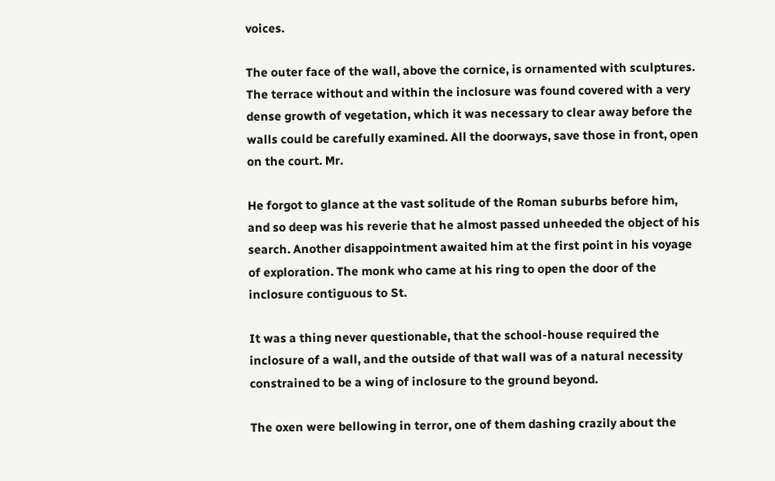voices.

The outer face of the wall, above the cornice, is ornamented with sculptures. The terrace without and within the inclosure was found covered with a very dense growth of vegetation, which it was necessary to clear away before the walls could be carefully examined. All the doorways, save those in front, open on the court. Mr.

He forgot to glance at the vast solitude of the Roman suburbs before him, and so deep was his reverie that he almost passed unheeded the object of his search. Another disappointment awaited him at the first point in his voyage of exploration. The monk who came at his ring to open the door of the inclosure contiguous to St.

It was a thing never questionable, that the school-house required the inclosure of a wall, and the outside of that wall was of a natural necessity constrained to be a wing of inclosure to the ground beyond.

The oxen were bellowing in terror, one of them dashing crazily about the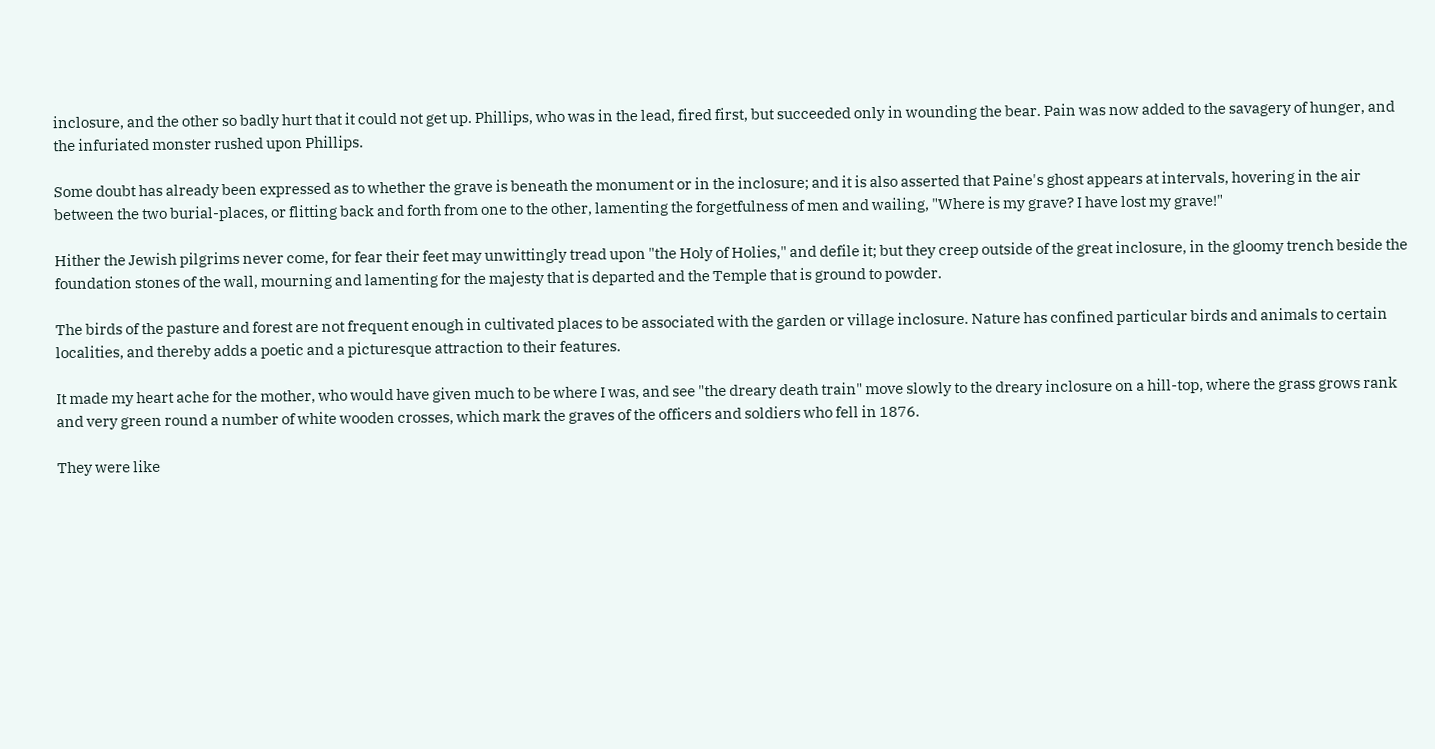inclosure, and the other so badly hurt that it could not get up. Phillips, who was in the lead, fired first, but succeeded only in wounding the bear. Pain was now added to the savagery of hunger, and the infuriated monster rushed upon Phillips.

Some doubt has already been expressed as to whether the grave is beneath the monument or in the inclosure; and it is also asserted that Paine's ghost appears at intervals, hovering in the air between the two burial-places, or flitting back and forth from one to the other, lamenting the forgetfulness of men and wailing, "Where is my grave? I have lost my grave!"

Hither the Jewish pilgrims never come, for fear their feet may unwittingly tread upon "the Holy of Holies," and defile it; but they creep outside of the great inclosure, in the gloomy trench beside the foundation stones of the wall, mourning and lamenting for the majesty that is departed and the Temple that is ground to powder.

The birds of the pasture and forest are not frequent enough in cultivated places to be associated with the garden or village inclosure. Nature has confined particular birds and animals to certain localities, and thereby adds a poetic and a picturesque attraction to their features.

It made my heart ache for the mother, who would have given much to be where I was, and see "the dreary death train" move slowly to the dreary inclosure on a hill-top, where the grass grows rank and very green round a number of white wooden crosses, which mark the graves of the officers and soldiers who fell in 1876.

They were like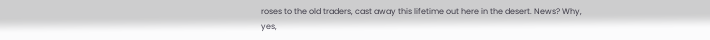roses to the old traders, cast away this lifetime out here in the desert. News? Why, yes,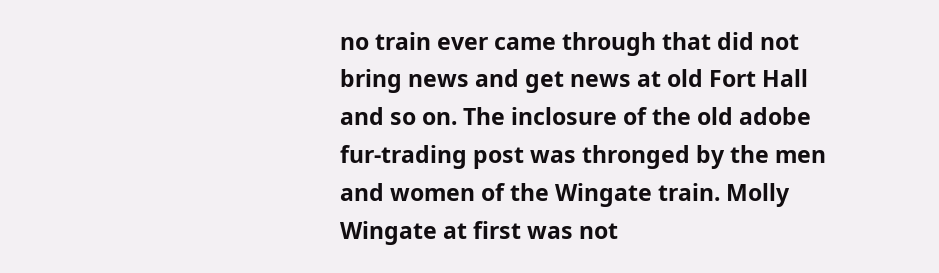no train ever came through that did not bring news and get news at old Fort Hall and so on. The inclosure of the old adobe fur-trading post was thronged by the men and women of the Wingate train. Molly Wingate at first was not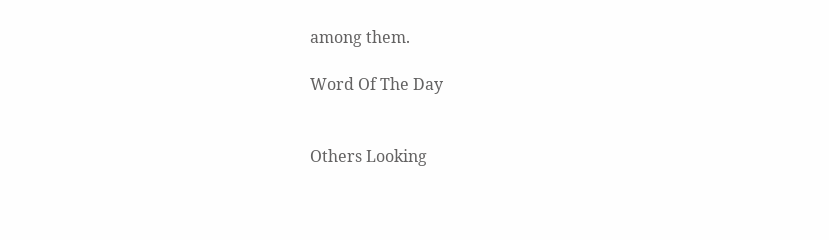among them.

Word Of The Day


Others Looking